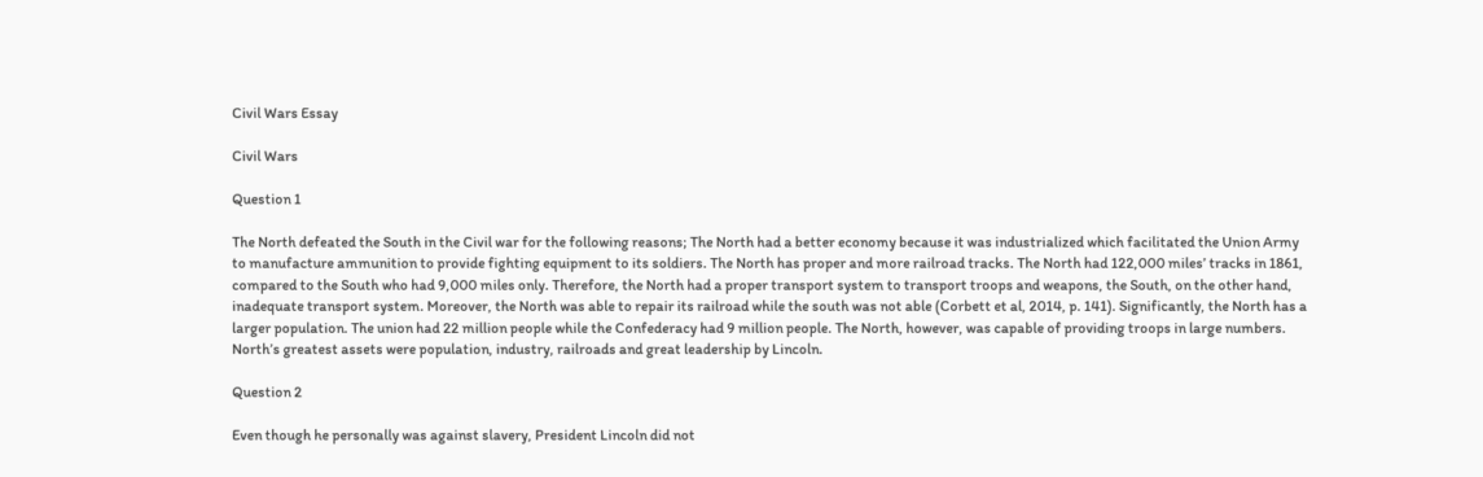Civil Wars Essay

Civil Wars

Question 1

The North defeated the South in the Civil war for the following reasons; The North had a better economy because it was industrialized which facilitated the Union Army to manufacture ammunition to provide fighting equipment to its soldiers. The North has proper and more railroad tracks. The North had 122,000 miles’ tracks in 1861, compared to the South who had 9,000 miles only. Therefore, the North had a proper transport system to transport troops and weapons, the South, on the other hand, inadequate transport system. Moreover, the North was able to repair its railroad while the south was not able (Corbett et al, 2014, p. 141). Significantly, the North has a larger population. The union had 22 million people while the Confederacy had 9 million people. The North, however, was capable of providing troops in large numbers. North’s greatest assets were population, industry, railroads and great leadership by Lincoln.

Question 2

Even though he personally was against slavery, President Lincoln did not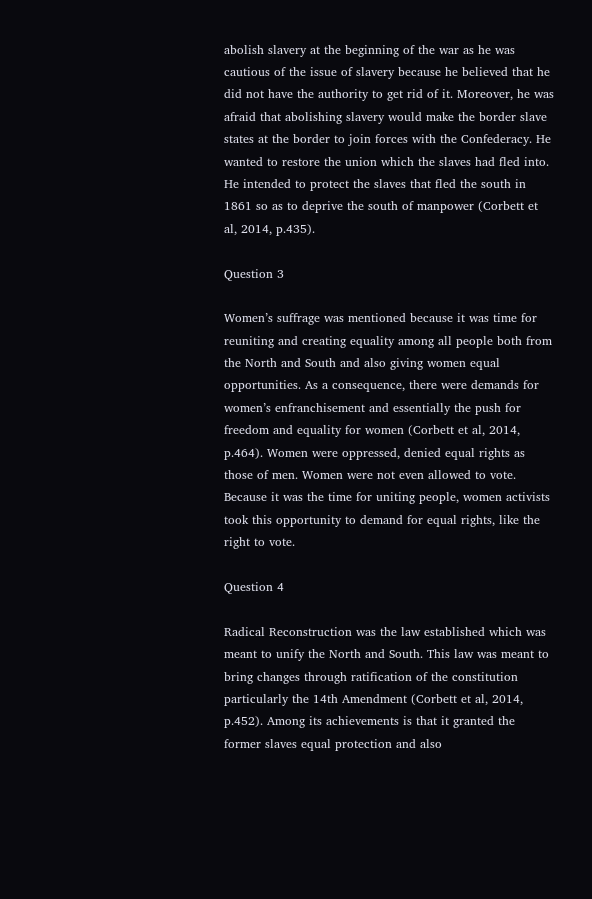abolish slavery at the beginning of the war as he was cautious of the issue of slavery because he believed that he did not have the authority to get rid of it. Moreover, he was afraid that abolishing slavery would make the border slave states at the border to join forces with the Confederacy. He wanted to restore the union which the slaves had fled into. He intended to protect the slaves that fled the south in 1861 so as to deprive the south of manpower (Corbett et al, 2014, p.435).

Question 3

Women’s suffrage was mentioned because it was time for reuniting and creating equality among all people both from the North and South and also giving women equal opportunities. As a consequence, there were demands for women’s enfranchisement and essentially the push for freedom and equality for women (Corbett et al, 2014, p.464). Women were oppressed, denied equal rights as those of men. Women were not even allowed to vote.  Because it was the time for uniting people, women activists took this opportunity to demand for equal rights, like the right to vote.

Question 4

Radical Reconstruction was the law established which was meant to unify the North and South. This law was meant to bring changes through ratification of the constitution particularly the 14th Amendment (Corbett et al, 2014, p.452). Among its achievements is that it granted the former slaves equal protection and also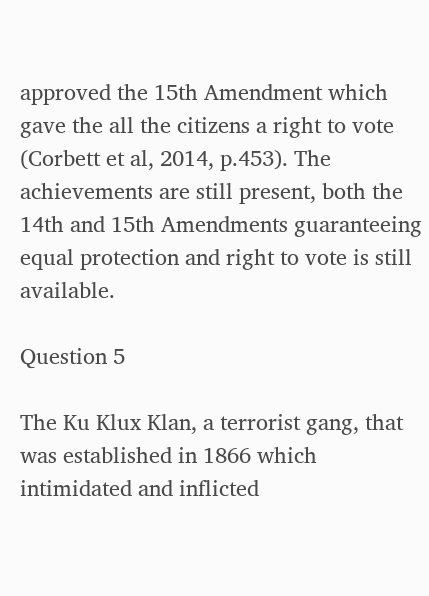approved the 15th Amendment which gave the all the citizens a right to vote (Corbett et al, 2014, p.453). The achievements are still present, both the 14th and 15th Amendments guaranteeing equal protection and right to vote is still available.

Question 5

The Ku Klux Klan, a terrorist gang, that was established in 1866 which intimidated and inflicted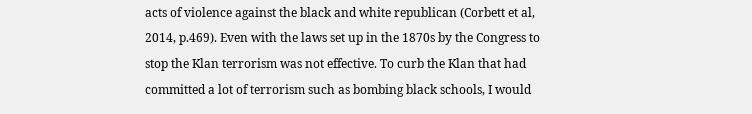acts of violence against the black and white republican (Corbett et al, 2014, p.469). Even with the laws set up in the 1870s by the Congress to stop the Klan terrorism was not effective. To curb the Klan that had committed a lot of terrorism such as bombing black schools, I would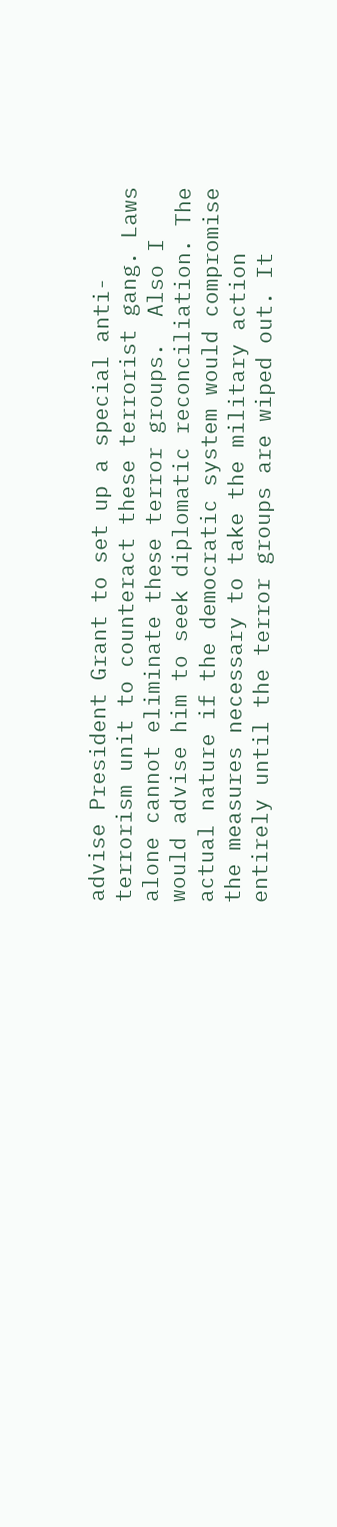advise President Grant to set up a special anti-terrorism unit to counteract these terrorist gang. Laws alone cannot eliminate these terror groups.  Also I would advise him to seek diplomatic reconciliation. The actual nature if the democratic system would compromise the measures necessary to take the military action entirely until the terror groups are wiped out. It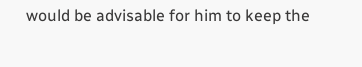would be advisable for him to keep the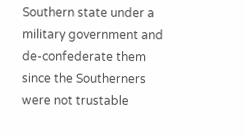Southern state under a military government and de-confederate them since the Southerners were not trustable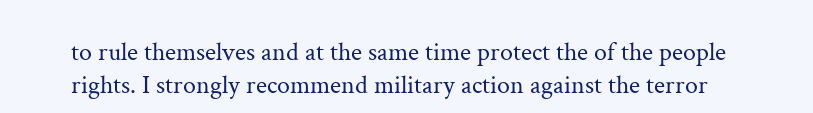to rule themselves and at the same time protect the of the people rights. I strongly recommend military action against the terror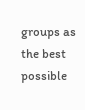groups as the best possible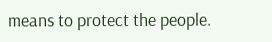means to protect the people.